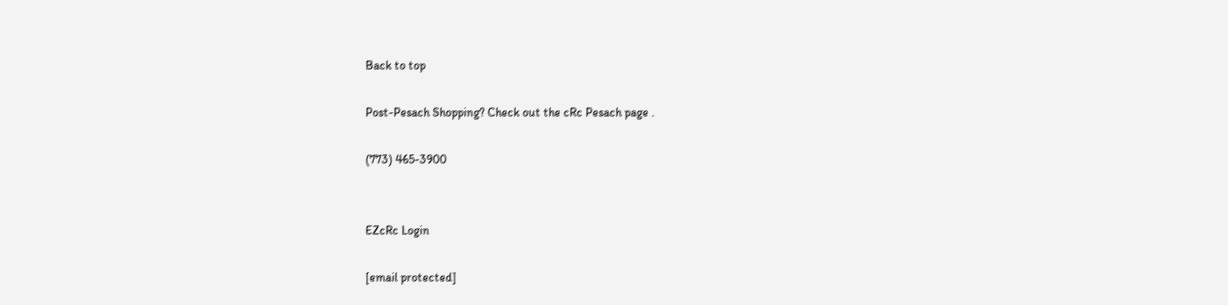Back to top

Post-Pesach Shopping? Check out the cRc Pesach page .

(773) 465-3900


EZcRc Login

[email protected]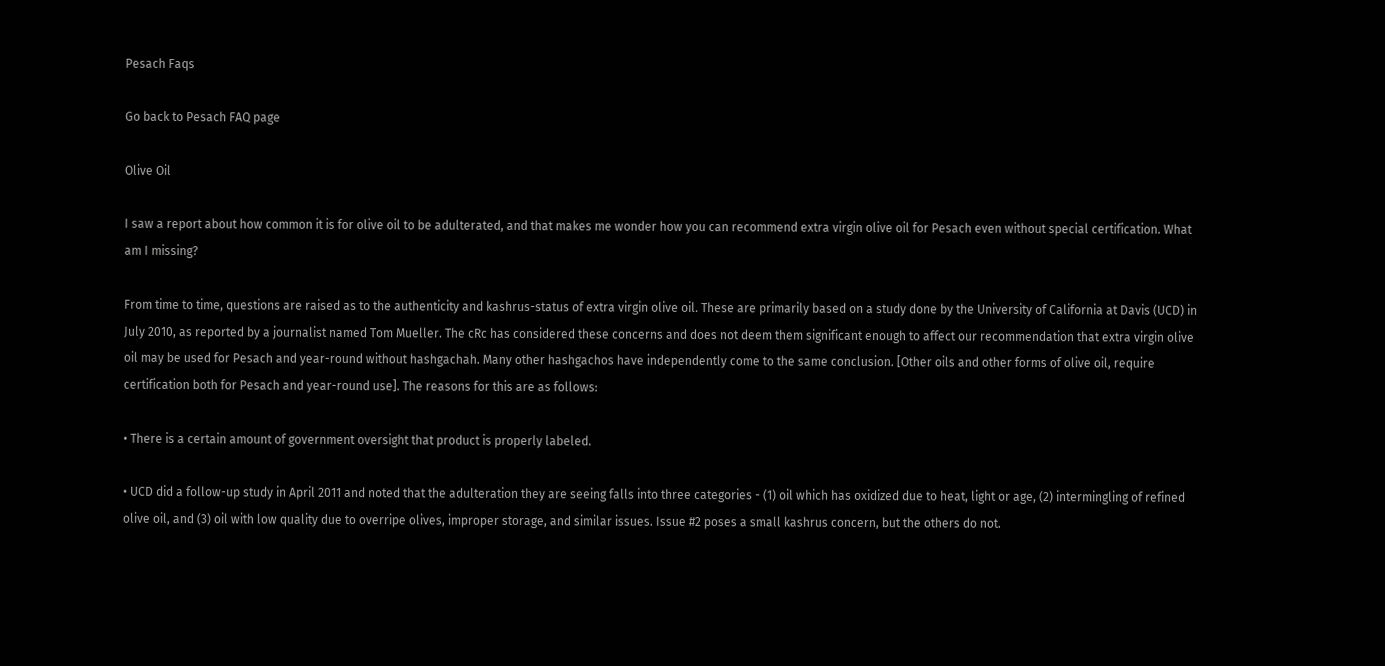Pesach Faqs

Go back to Pesach FAQ page

Olive Oil

I saw a report about how common it is for olive oil to be adulterated, and that makes me wonder how you can recommend extra virgin olive oil for Pesach even without special certification. What am I missing?

From time to time, questions are raised as to the authenticity and kashrus-status of extra virgin olive oil. These are primarily based on a study done by the University of California at Davis (UCD) in July 2010, as reported by a journalist named Tom Mueller. The cRc has considered these concerns and does not deem them significant enough to affect our recommendation that extra virgin olive oil may be used for Pesach and year-round without hashgachah. Many other hashgachos have independently come to the same conclusion. [Other oils and other forms of olive oil, require certification both for Pesach and year-round use]. The reasons for this are as follows:

• There is a certain amount of government oversight that product is properly labeled.

• UCD did a follow-up study in April 2011 and noted that the adulteration they are seeing falls into three categories - (1) oil which has oxidized due to heat, light or age, (2) intermingling of refined olive oil, and (3) oil with low quality due to overripe olives, improper storage, and similar issues. Issue #2 poses a small kashrus concern, but the others do not.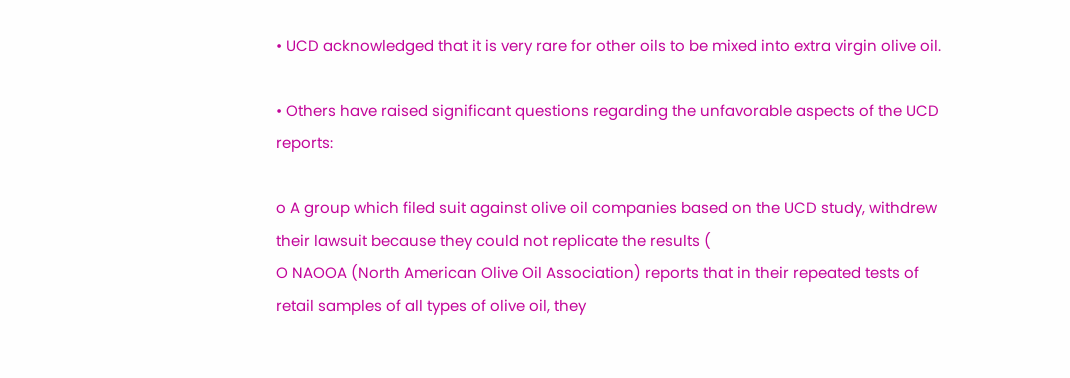• UCD acknowledged that it is very rare for other oils to be mixed into extra virgin olive oil.

• Others have raised significant questions regarding the unfavorable aspects of the UCD reports:

o A group which filed suit against olive oil companies based on the UCD study, withdrew their lawsuit because they could not replicate the results (
O NAOOA (North American Olive Oil Association) reports that in their repeated tests of retail samples of all types of olive oil, they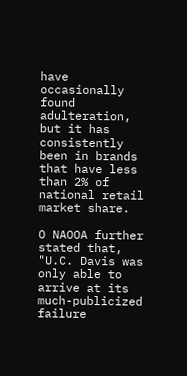have occasionally found adulteration, but it has consistently been in brands that have less than 2% of national retail market share.

O NAOOA further stated that, "U.C. Davis was only able to arrive at its much-publicized failure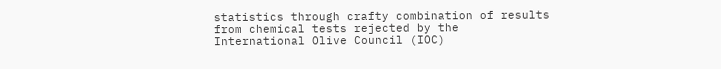statistics through crafty combination of results from chemical tests rejected by the International Olive Council (IOC)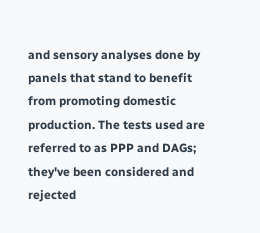and sensory analyses done by panels that stand to benefit from promoting domestic production. The tests used are referred to as PPP and DAGs; they've been considered and rejected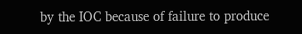by the IOC because of failure to produce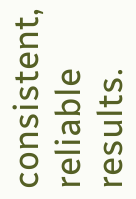consistent, reliable results.